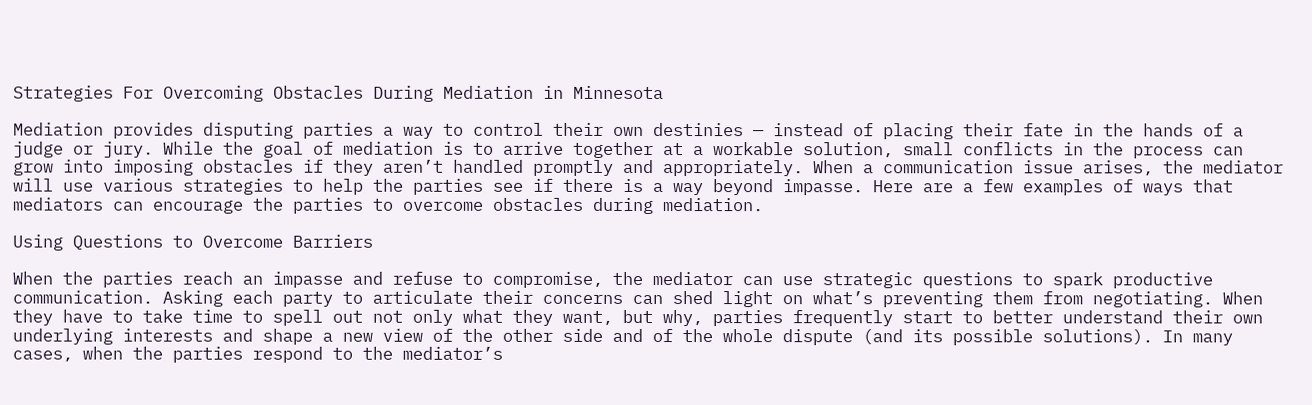Strategies For Overcoming Obstacles During Mediation in Minnesota

Mediation provides disputing parties a way to control their own destinies — instead of placing their fate in the hands of a judge or jury. While the goal of mediation is to arrive together at a workable solution, small conflicts in the process can grow into imposing obstacles if they aren’t handled promptly and appropriately. When a communication issue arises, the mediator will use various strategies to help the parties see if there is a way beyond impasse. Here are a few examples of ways that mediators can encourage the parties to overcome obstacles during mediation.

Using Questions to Overcome Barriers

When the parties reach an impasse and refuse to compromise, the mediator can use strategic questions to spark productive communication. Asking each party to articulate their concerns can shed light on what’s preventing them from negotiating. When they have to take time to spell out not only what they want, but why, parties frequently start to better understand their own underlying interests and shape a new view of the other side and of the whole dispute (and its possible solutions). In many cases, when the parties respond to the mediator’s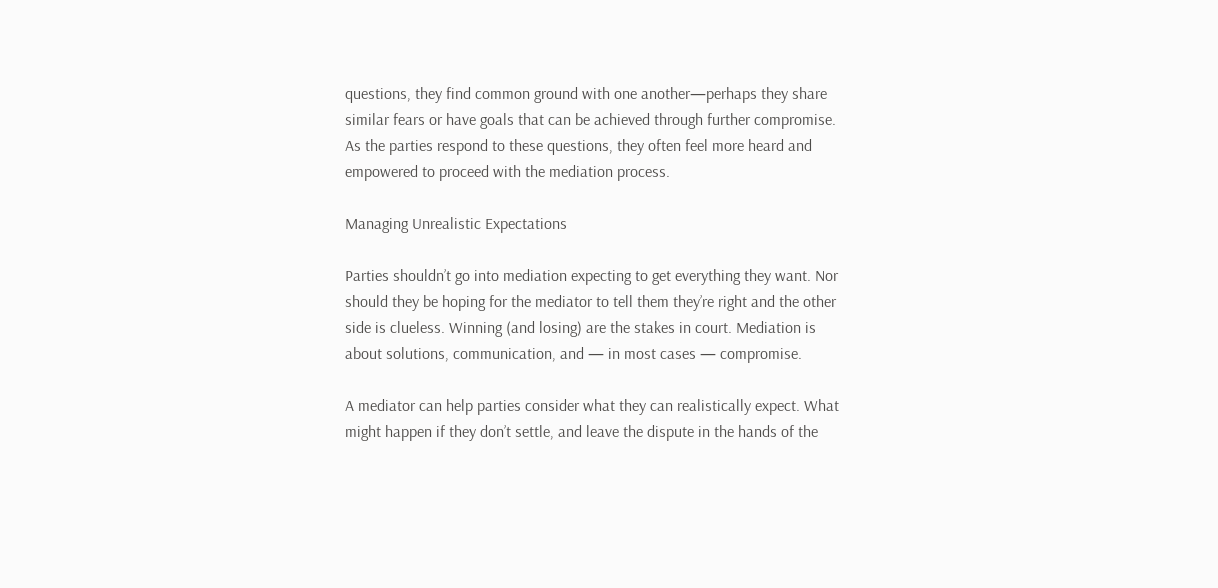questions, they find common ground with one another—perhaps they share similar fears or have goals that can be achieved through further compromise. As the parties respond to these questions, they often feel more heard and empowered to proceed with the mediation process.

Managing Unrealistic Expectations

Parties shouldn’t go into mediation expecting to get everything they want. Nor should they be hoping for the mediator to tell them they’re right and the other side is clueless. Winning (and losing) are the stakes in court. Mediation is about solutions, communication, and — in most cases — compromise.

A mediator can help parties consider what they can realistically expect. What might happen if they don’t settle, and leave the dispute in the hands of the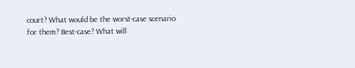court? What would be the worst-case scenario for them? Best-case? What will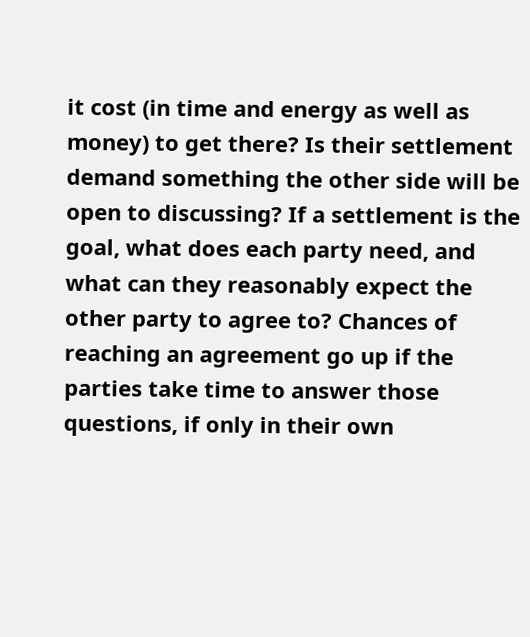it cost (in time and energy as well as money) to get there? Is their settlement demand something the other side will be open to discussing? If a settlement is the goal, what does each party need, and what can they reasonably expect the other party to agree to? Chances of reaching an agreement go up if the parties take time to answer those questions, if only in their own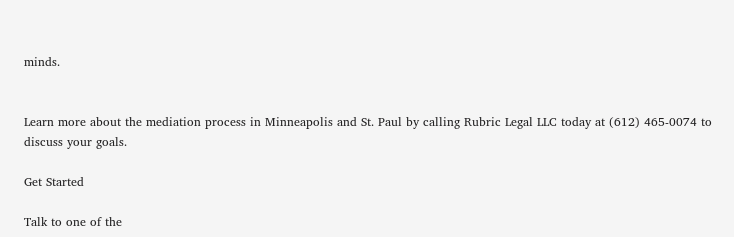minds.


Learn more about the mediation process in Minneapolis and St. Paul by calling Rubric Legal LLC today at (612) 465-0074 to discuss your goals.

Get Started

Talk to one of the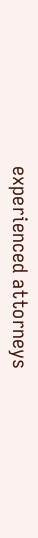experienced attorneys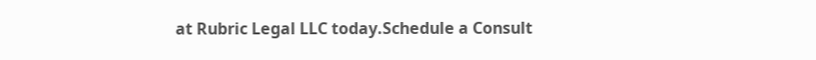at Rubric Legal LLC today.Schedule a Consult